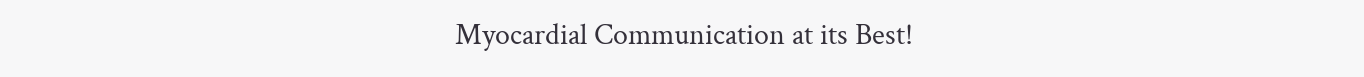Myocardial Communication at its Best!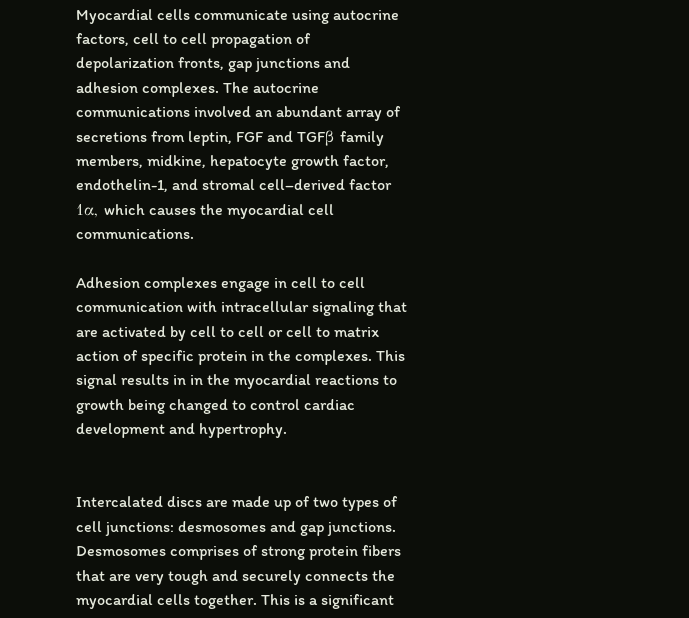Myocardial cells communicate using autocrine factors, cell to cell propagation of depolarization fronts, gap junctions and adhesion complexes. The autocrine communications involved an abundant array of secretions from leptin, FGF and TGFβ family members, midkine, hepatocyte growth factor, endothelin-1, and stromal cell–derived factor 1α, which causes the myocardial cell communications.

Adhesion complexes engage in cell to cell communication with intracellular signaling that are activated by cell to cell or cell to matrix action of specific protein in the complexes. This signal results in in the myocardial reactions to growth being changed to control cardiac development and hypertrophy.


Intercalated discs are made up of two types of cell junctions: desmosomes and gap junctions. Desmosomes comprises of strong protein fibers that are very tough and securely connects the myocardial cells together. This is a significant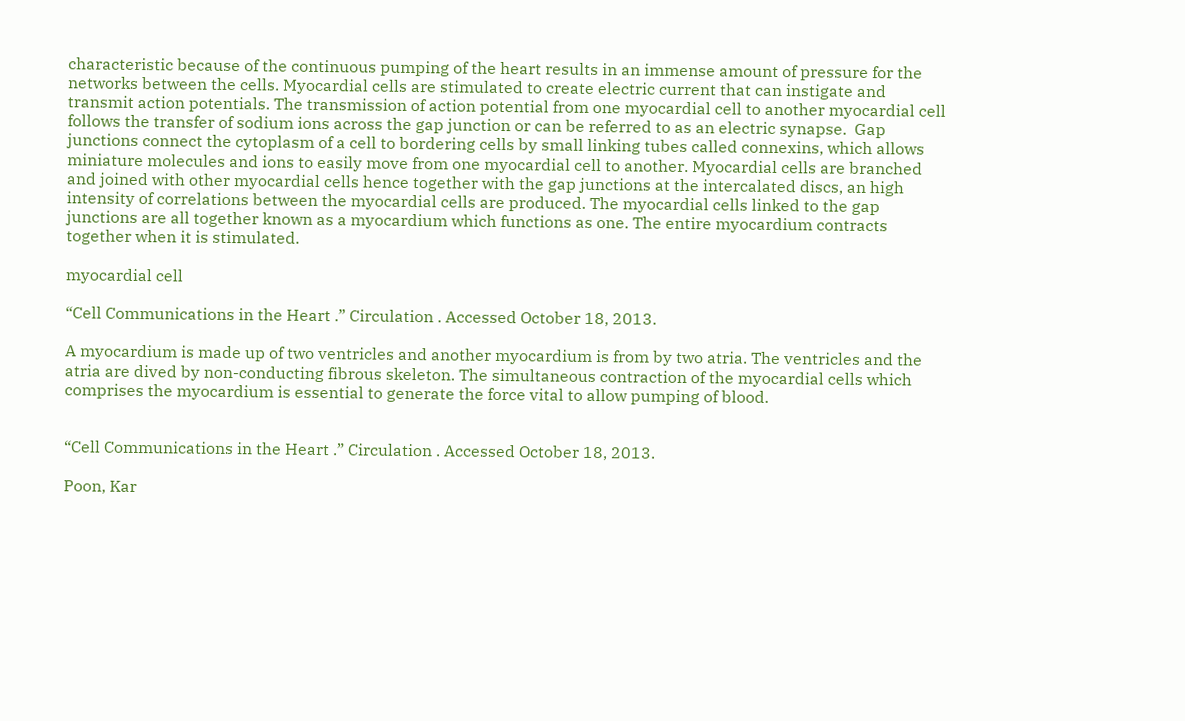characteristic because of the continuous pumping of the heart results in an immense amount of pressure for the networks between the cells. Myocardial cells are stimulated to create electric current that can instigate and transmit action potentials. The transmission of action potential from one myocardial cell to another myocardial cell follows the transfer of sodium ions across the gap junction or can be referred to as an electric synapse.  Gap junctions connect the cytoplasm of a cell to bordering cells by small linking tubes called connexins, which allows miniature molecules and ions to easily move from one myocardial cell to another. Myocardial cells are branched and joined with other myocardial cells hence together with the gap junctions at the intercalated discs, an high intensity of correlations between the myocardial cells are produced. The myocardial cells linked to the gap junctions are all together known as a myocardium which functions as one. The entire myocardium contracts together when it is stimulated.

myocardial cell

“Cell Communications in the Heart .” Circulation . Accessed October 18, 2013.

A myocardium is made up of two ventricles and another myocardium is from by two atria. The ventricles and the atria are dived by non-conducting fibrous skeleton. The simultaneous contraction of the myocardial cells which comprises the myocardium is essential to generate the force vital to allow pumping of blood.


“Cell Communications in the Heart .” Circulation . Accessed October 18, 2013.

Poon, Kar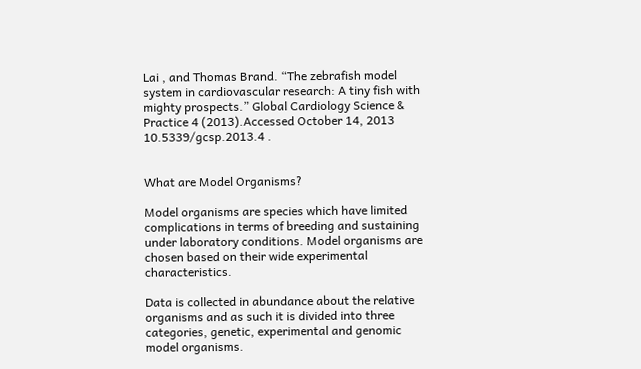Lai , and Thomas Brand. “The zebrafish model system in cardiovascular research: A tiny fish with mighty prospects.” Global Cardiology Science & Practice 4 (2013).Accessed October 14, 2013 10.5339/gcsp.2013.4 .


What are Model Organisms?

Model organisms are species which have limited complications in terms of breeding and sustaining under laboratory conditions. Model organisms are chosen based on their wide experimental characteristics.

Data is collected in abundance about the relative organisms and as such it is divided into three categories, genetic, experimental and genomic model organisms.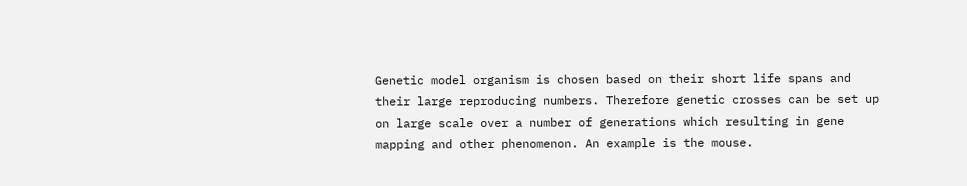Genetic model organism is chosen based on their short life spans and their large reproducing numbers. Therefore genetic crosses can be set up on large scale over a number of generations which resulting in gene mapping and other phenomenon. An example is the mouse.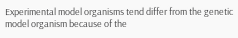Experimental model organisms tend differ from the genetic model organism because of the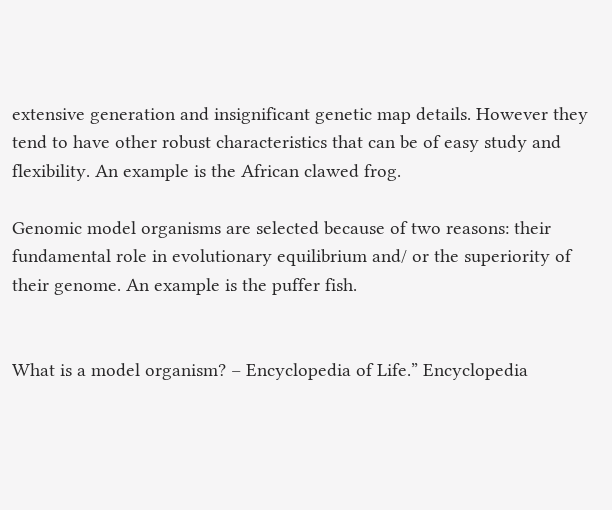extensive generation and insignificant genetic map details. However they tend to have other robust characteristics that can be of easy study and flexibility. An example is the African clawed frog.

Genomic model organisms are selected because of two reasons: their fundamental role in evolutionary equilibrium and/ or the superiority of their genome. An example is the puffer fish.


What is a model organism? – Encyclopedia of Life.” Encyclopedia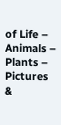of Life – Animals – Plants – Pictures &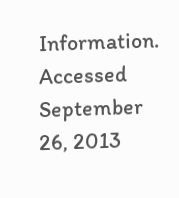Information. Accessed September 26, 2013